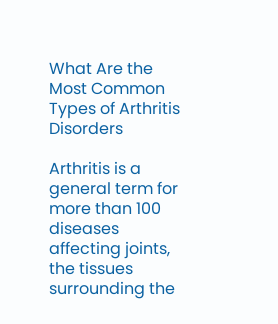What Are the Most Common Types of Arthritis Disorders

Arthritis is a general term for more than 100 diseases affecting joints, the tissues surrounding the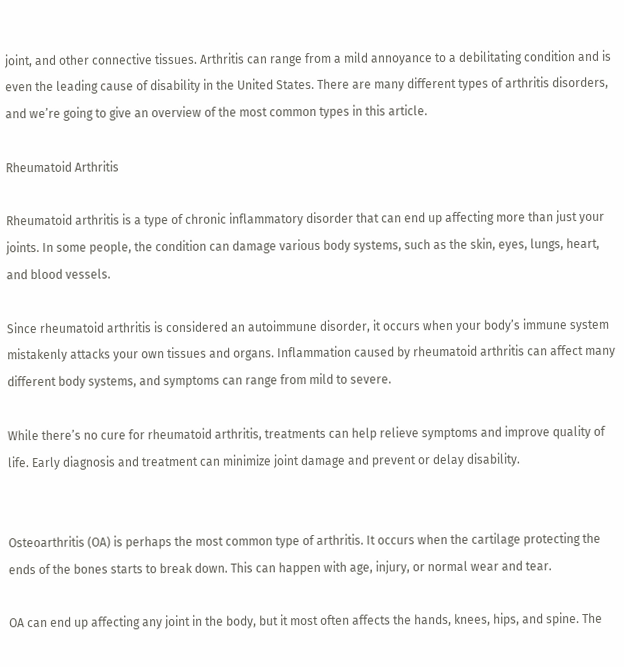joint, and other connective tissues. Arthritis can range from a mild annoyance to a debilitating condition and is even the leading cause of disability in the United States. There are many different types of arthritis disorders, and we’re going to give an overview of the most common types in this article.

Rheumatoid Arthritis

Rheumatoid arthritis is a type of chronic inflammatory disorder that can end up affecting more than just your joints. In some people, the condition can damage various body systems, such as the skin, eyes, lungs, heart, and blood vessels.

Since rheumatoid arthritis is considered an autoimmune disorder, it occurs when your body’s immune system mistakenly attacks your own tissues and organs. Inflammation caused by rheumatoid arthritis can affect many different body systems, and symptoms can range from mild to severe.

While there’s no cure for rheumatoid arthritis, treatments can help relieve symptoms and improve quality of life. Early diagnosis and treatment can minimize joint damage and prevent or delay disability.


Osteoarthritis (OA) is perhaps the most common type of arthritis. It occurs when the cartilage protecting the ends of the bones starts to break down. This can happen with age, injury, or normal wear and tear.

OA can end up affecting any joint in the body, but it most often affects the hands, knees, hips, and spine. The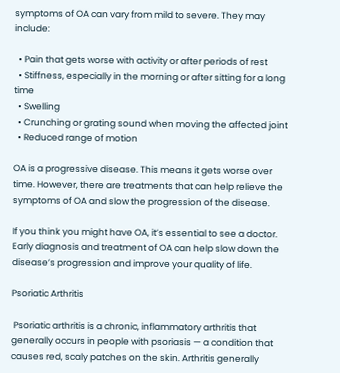symptoms of OA can vary from mild to severe. They may include:

  • Pain that gets worse with activity or after periods of rest
  • Stiffness, especially in the morning or after sitting for a long time
  • Swelling
  • Crunching or grating sound when moving the affected joint
  • Reduced range of motion

OA is a progressive disease. This means it gets worse over time. However, there are treatments that can help relieve the symptoms of OA and slow the progression of the disease.

If you think you might have OA, it’s essential to see a doctor. Early diagnosis and treatment of OA can help slow down the disease’s progression and improve your quality of life.

Psoriatic Arthritis

 Psoriatic arthritis is a chronic, inflammatory arthritis that generally occurs in people with psoriasis — a condition that causes red, scaly patches on the skin. Arthritis generally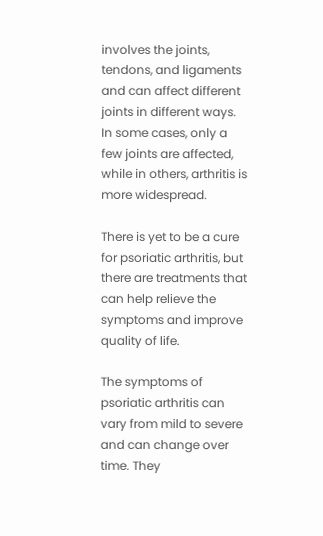involves the joints, tendons, and ligaments and can affect different joints in different ways. In some cases, only a few joints are affected, while in others, arthritis is more widespread.

There is yet to be a cure for psoriatic arthritis, but there are treatments that can help relieve the symptoms and improve quality of life.

The symptoms of psoriatic arthritis can vary from mild to severe and can change over time. They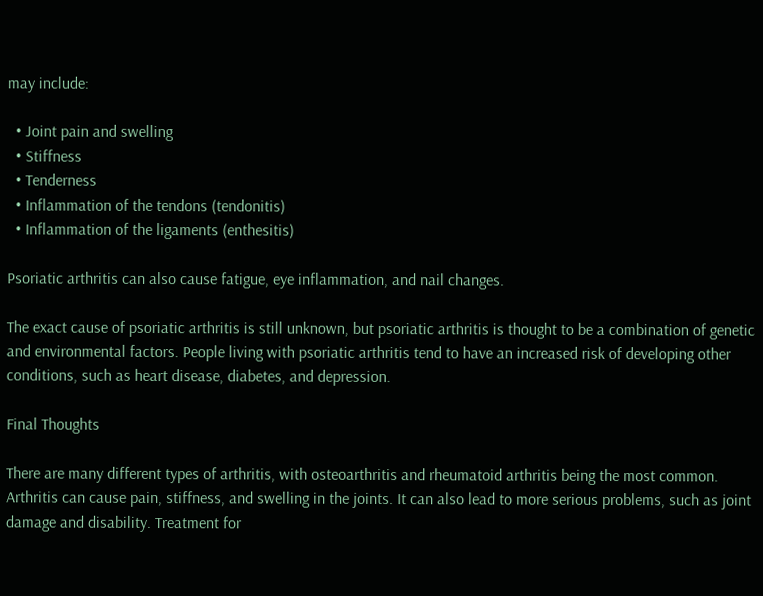may include:

  • Joint pain and swelling
  • Stiffness
  • Tenderness
  • Inflammation of the tendons (tendonitis)
  • Inflammation of the ligaments (enthesitis)

Psoriatic arthritis can also cause fatigue, eye inflammation, and nail changes.

The exact cause of psoriatic arthritis is still unknown, but psoriatic arthritis is thought to be a combination of genetic and environmental factors. People living with psoriatic arthritis tend to have an increased risk of developing other conditions, such as heart disease, diabetes, and depression.

Final Thoughts

There are many different types of arthritis, with osteoarthritis and rheumatoid arthritis being the most common. Arthritis can cause pain, stiffness, and swelling in the joints. It can also lead to more serious problems, such as joint damage and disability. Treatment for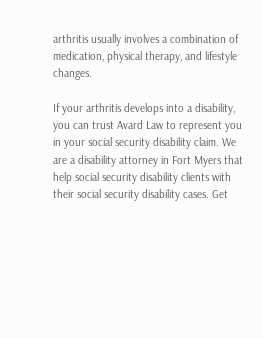arthritis usually involves a combination of medication, physical therapy, and lifestyle changes.

If your arthritis develops into a disability, you can trust Avard Law to represent you in your social security disability claim. We are a disability attorney in Fort Myers that help social security disability clients with their social security disability cases. Get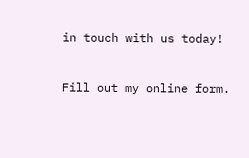in touch with us today!


Fill out my online form.